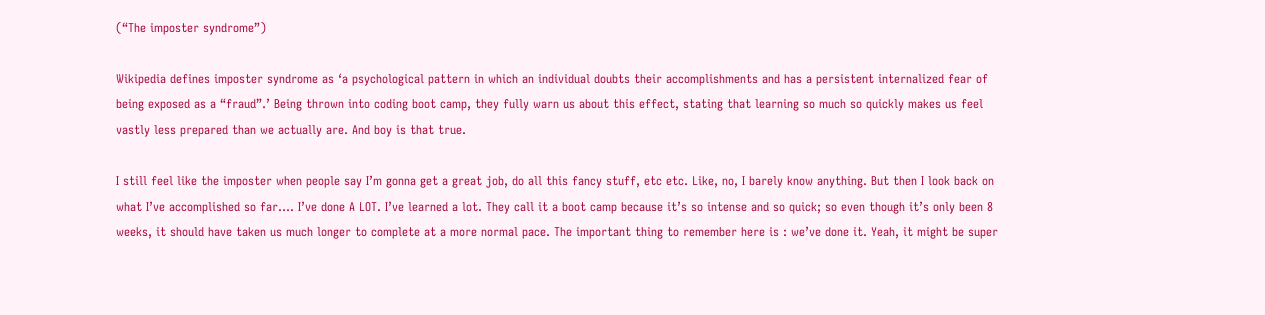(“The imposter syndrome”)

Wikipedia defines imposter syndrome as ‘a psychological pattern in which an individual doubts their accomplishments and has a persistent internalized fear of being exposed as a “fraud”.’ Being thrown into coding boot camp, they fully warn us about this effect, stating that learning so much so quickly makes us feel vastly less prepared than we actually are. And boy is that true.

I still feel like the imposter when people say I’m gonna get a great job, do all this fancy stuff, etc etc. Like, no, I barely know anything. But then I look back on what I’ve accomplished so far…. I’ve done A LOT. I’ve learned a lot. They call it a boot camp because it’s so intense and so quick; so even though it’s only been 8 weeks, it should have taken us much longer to complete at a more normal pace. The important thing to remember here is : we’ve done it. Yeah, it might be super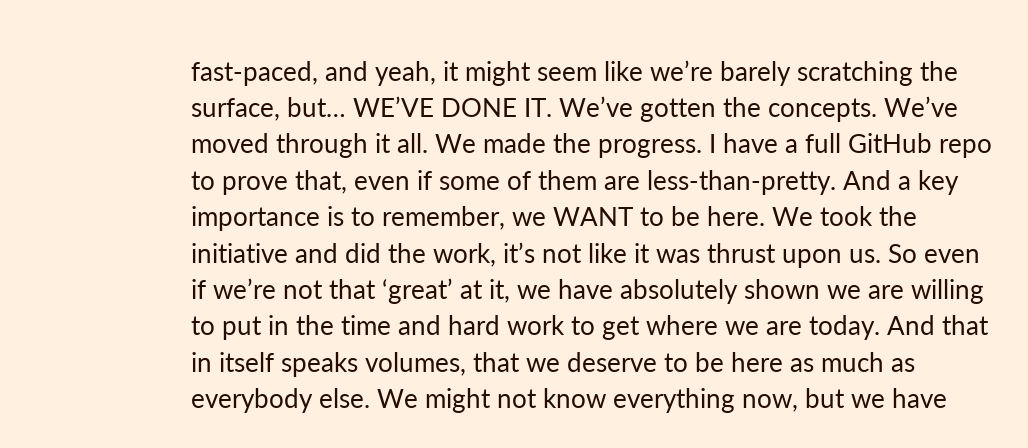fast-paced, and yeah, it might seem like we’re barely scratching the surface, but… WE’VE DONE IT. We’ve gotten the concepts. We’ve moved through it all. We made the progress. I have a full GitHub repo to prove that, even if some of them are less-than-pretty. And a key importance is to remember, we WANT to be here. We took the initiative and did the work, it’s not like it was thrust upon us. So even if we’re not that ‘great’ at it, we have absolutely shown we are willing to put in the time and hard work to get where we are today. And that in itself speaks volumes, that we deserve to be here as much as everybody else. We might not know everything now, but we have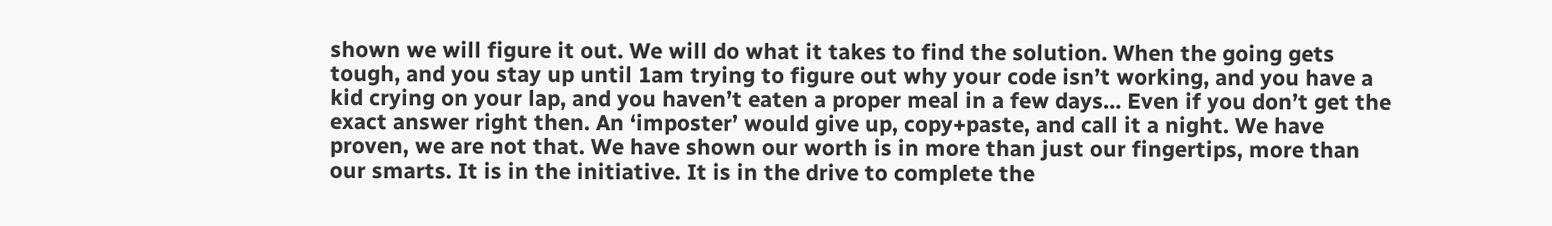shown we will figure it out. We will do what it takes to find the solution. When the going gets tough, and you stay up until 1am trying to figure out why your code isn’t working, and you have a kid crying on your lap, and you haven’t eaten a proper meal in a few days… Even if you don’t get the exact answer right then. An ‘imposter’ would give up, copy+paste, and call it a night. We have proven, we are not that. We have shown our worth is in more than just our fingertips, more than our smarts. It is in the initiative. It is in the drive to complete the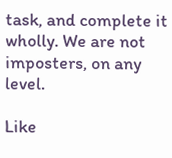task, and complete it wholly. We are not imposters, on any level.

Like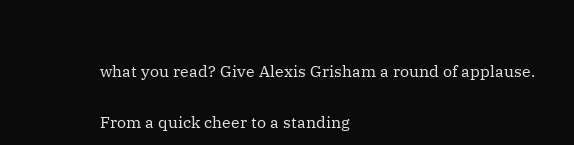what you read? Give Alexis Grisham a round of applause.

From a quick cheer to a standing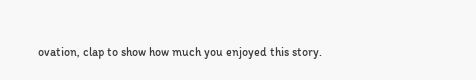ovation, clap to show how much you enjoyed this story.